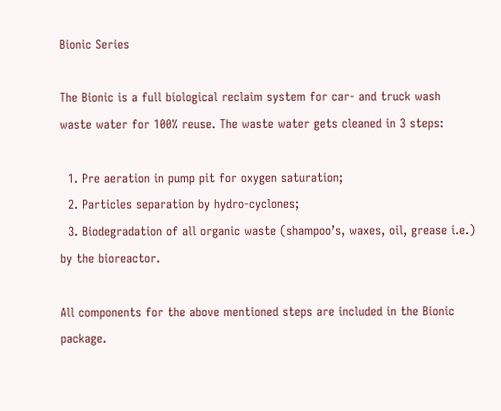Bionic Series

The Bionic is a full biological reclaim system for car- and truck wash waste water for 100% reuse. The waste water gets cleaned in 3 steps:

  1. Pre aeration in pump pit for oxygen saturation;
  2. Particles separation by hydro-cyclones;
  3. Biodegradation of all organic waste (shampoo’s, waxes, oil, grease i.e.) by the bioreactor.

All components for the above mentioned steps are included in the Bionic package.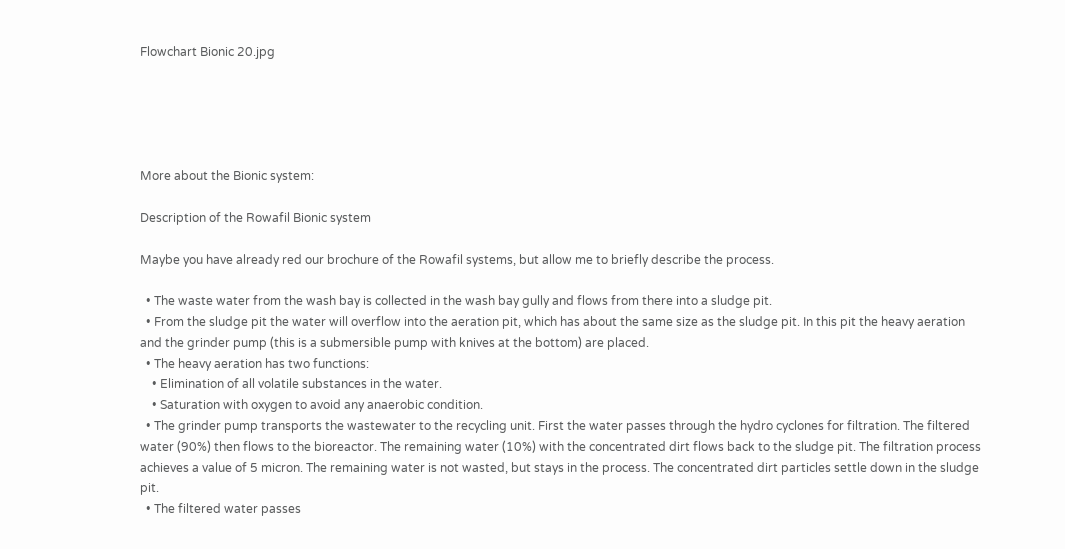Flowchart Bionic 20.jpg





More about the Bionic system:

Description of the Rowafil Bionic system

Maybe you have already red our brochure of the Rowafil systems, but allow me to briefly describe the process.

  • The waste water from the wash bay is collected in the wash bay gully and flows from there into a sludge pit.
  • From the sludge pit the water will overflow into the aeration pit, which has about the same size as the sludge pit. In this pit the heavy aeration and the grinder pump (this is a submersible pump with knives at the bottom) are placed.
  • The heavy aeration has two functions:
    • Elimination of all volatile substances in the water.
    • Saturation with oxygen to avoid any anaerobic condition.
  • The grinder pump transports the wastewater to the recycling unit. First the water passes through the hydro cyclones for filtration. The filtered water (90%) then flows to the bioreactor. The remaining water (10%) with the concentrated dirt flows back to the sludge pit. The filtration process achieves a value of 5 micron. The remaining water is not wasted, but stays in the process. The concentrated dirt particles settle down in the sludge pit.
  • The filtered water passes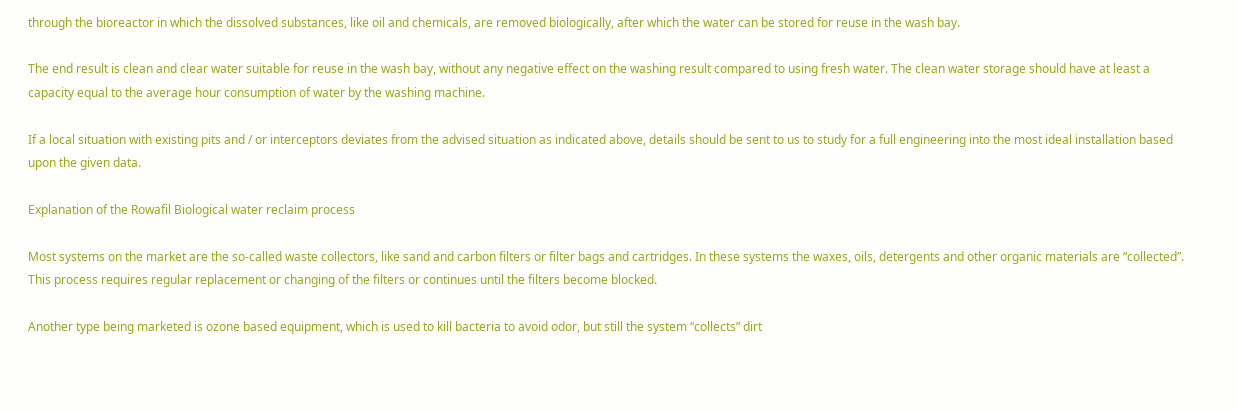through the bioreactor in which the dissolved substances, like oil and chemicals, are removed biologically, after which the water can be stored for reuse in the wash bay.

The end result is clean and clear water suitable for reuse in the wash bay, without any negative effect on the washing result compared to using fresh water. The clean water storage should have at least a capacity equal to the average hour consumption of water by the washing machine.

If a local situation with existing pits and / or interceptors deviates from the advised situation as indicated above, details should be sent to us to study for a full engineering into the most ideal installation based upon the given data.

Explanation of the Rowafil Biological water reclaim process

Most systems on the market are the so-called waste collectors, like sand and carbon filters or filter bags and cartridges. In these systems the waxes, oils, detergents and other organic materials are “collected”. This process requires regular replacement or changing of the filters or continues until the filters become blocked.

Another type being marketed is ozone based equipment, which is used to kill bacteria to avoid odor, but still the system “collects” dirt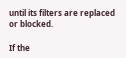until its filters are replaced or blocked.

If the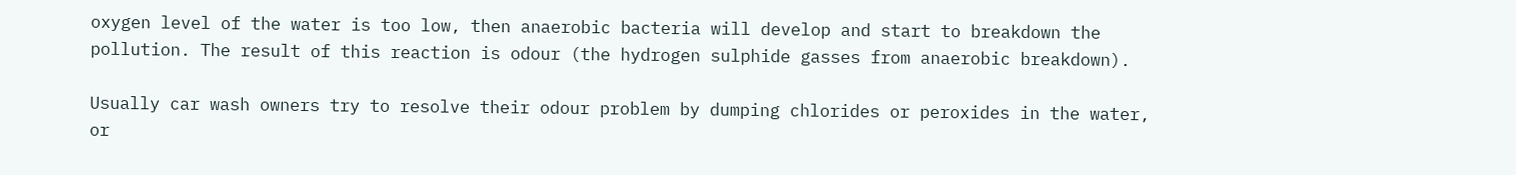oxygen level of the water is too low, then anaerobic bacteria will develop and start to breakdown the pollution. The result of this reaction is odour (the hydrogen sulphide gasses from anaerobic breakdown).

Usually car wash owners try to resolve their odour problem by dumping chlorides or peroxides in the water, or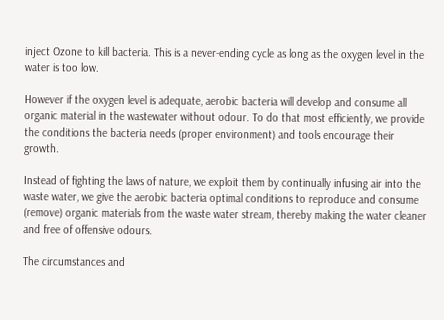inject Ozone to kill bacteria. This is a never-ending cycle as long as the oxygen level in the water is too low.

However if the oxygen level is adequate, aerobic bacteria will develop and consume all organic material in the wastewater without odour. To do that most efficiently, we provide the conditions the bacteria needs (proper environment) and tools encourage their growth.

Instead of fighting the laws of nature, we exploit them by continually infusing air into the waste water, we give the aerobic bacteria optimal conditions to reproduce and consume (remove) organic materials from the waste water stream, thereby making the water cleaner and free of offensive odours.

The circumstances and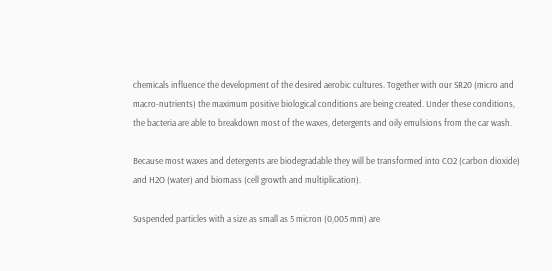chemicals influence the development of the desired aerobic cultures. Together with our SR20 (micro and macro-nutrients) the maximum positive biological conditions are being created. Under these conditions, the bacteria are able to breakdown most of the waxes, detergents and oily emulsions from the car wash.

Because most waxes and detergents are biodegradable they will be transformed into CO2 (carbon dioxide) and H2O (water) and biomass (cell growth and multiplication).

Suspended particles with a size as small as 5 micron (0,005 mm) are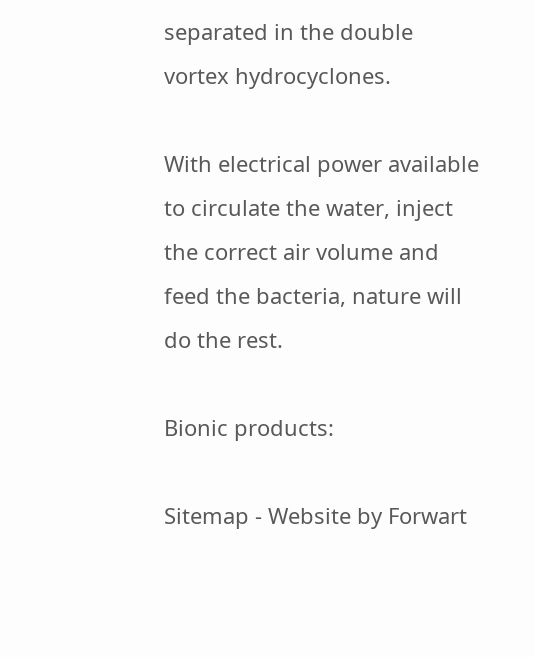separated in the double vortex hydrocyclones.

With electrical power available to circulate the water, inject the correct air volume and feed the bacteria, nature will do the rest.

Bionic products:

Sitemap - Website by Forwart